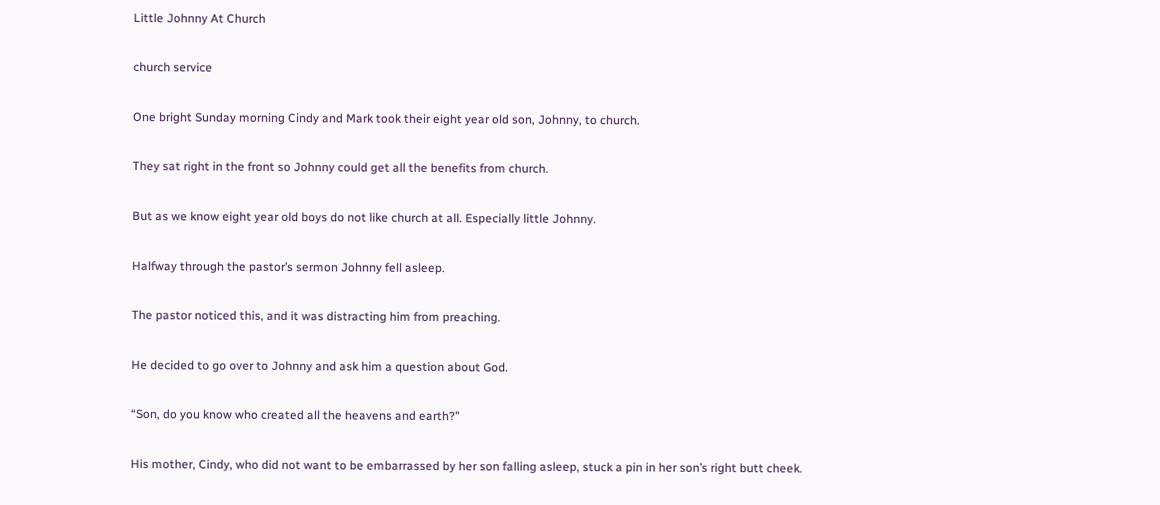Little Johnny At Church

church service

One bright Sunday morning Cindy and Mark took their eight year old son, Johnny, to church.

They sat right in the front so Johnny could get all the benefits from church.

But as we know eight year old boys do not like church at all. Especially little Johnny.

Halfway through the pastor’s sermon Johnny fell asleep.

The pastor noticed this, and it was distracting him from preaching.

He decided to go over to Johnny and ask him a question about God.

“Son, do you know who created all the heavens and earth?”

His mother, Cindy, who did not want to be embarrassed by her son falling asleep, stuck a pin in her son’s right butt cheek.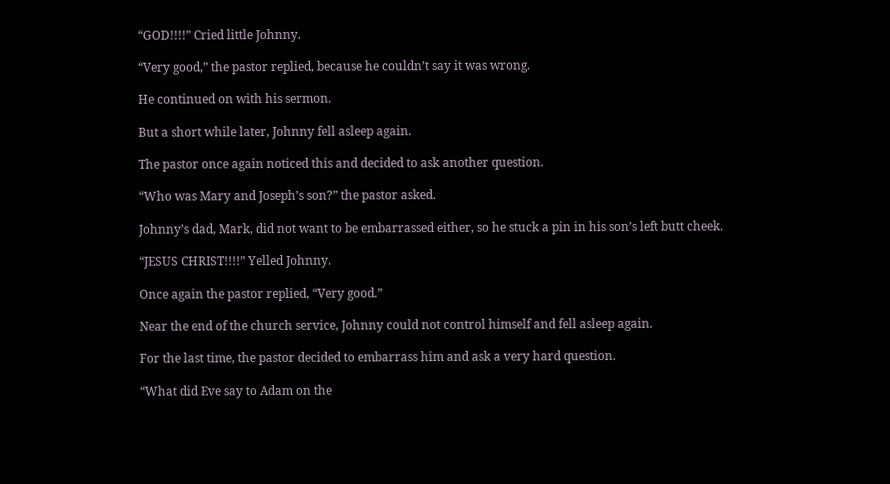“GOD!!!!” Cried little Johnny.

“Very good,” the pastor replied, because he couldn’t say it was wrong.

He continued on with his sermon.

But a short while later, Johnny fell asleep again.

The pastor once again noticed this and decided to ask another question.

“Who was Mary and Joseph’s son?” the pastor asked.

Johnny’s dad, Mark, did not want to be embarrassed either, so he stuck a pin in his son’s left butt cheek.

“JESUS CHRIST!!!!” Yelled Johnny.

Once again the pastor replied, “Very good.”

Near the end of the church service, Johnny could not control himself and fell asleep again.

For the last time, the pastor decided to embarrass him and ask a very hard question.

“What did Eve say to Adam on the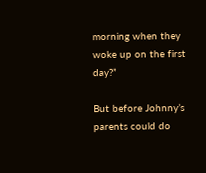morning when they woke up on the first day?”

But before Johnny’s parents could do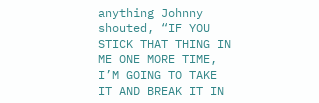anything Johnny shouted, “IF YOU STICK THAT THING IN ME ONE MORE TIME, I’M GOING TO TAKE IT AND BREAK IT IN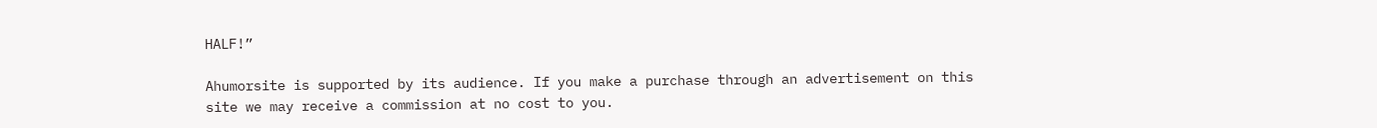HALF!”

Ahumorsite is supported by its audience. If you make a purchase through an advertisement on this site we may receive a commission at no cost to you.